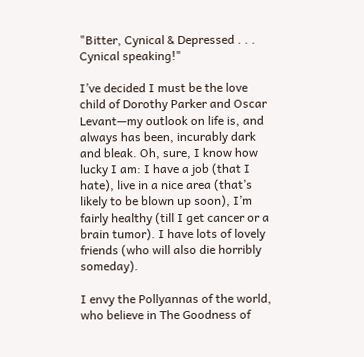"Bitter, Cynical & Depressed . . . Cynical speaking!"

I’ve decided I must be the love child of Dorothy Parker and Oscar Levant—my outlook on life is, and always has been, incurably dark and bleak. Oh, sure, I know how lucky I am: I have a job (that I hate), live in a nice area (that’s likely to be blown up soon), I’m fairly healthy (till I get cancer or a brain tumor). I have lots of lovely friends (who will also die horribly someday).

I envy the Pollyannas of the world, who believe in The Goodness of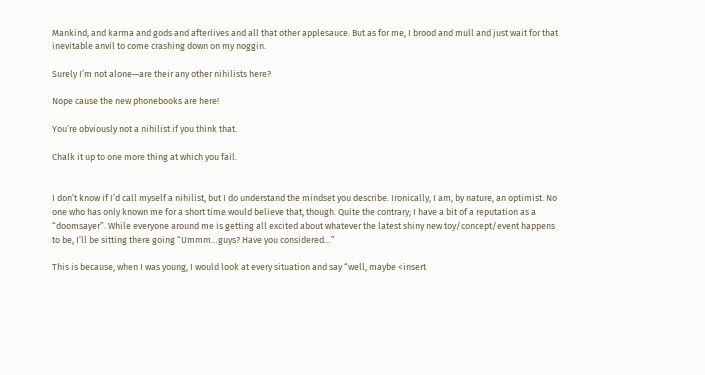Mankind, and karma and gods and afterlives and all that other applesauce. But as for me, I brood and mull and just wait for that inevitable anvil to come crashing down on my noggin.

Surely I’m not alone—are their any other nihilists here?

Nope cause the new phonebooks are here!

You’re obviously not a nihilist if you think that.

Chalk it up to one more thing at which you fail.


I don’t know if I’d call myself a nihilist, but I do understand the mindset you describe. Ironically, I am, by nature, an optimist. No one who has only known me for a short time would believe that, though. Quite the contrary; I have a bit of a reputation as a “doomsayer”. While everyone around me is getting all excited about whatever the latest shiny new toy/concept/event happens to be, I’ll be sitting there going “Ummm…guys? Have you considered…”

This is because, when I was young, I would look at every situation and say “well, maybe <insert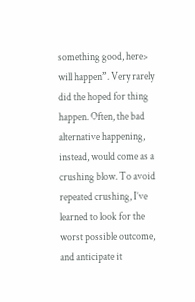something good, here> will happen”. Very rarely did the hoped for thing happen. Often, the bad alternative happening, instead, would come as a crushing blow. To avoid repeated crushing, I’ve learned to look for the worst possible outcome, and anticipate it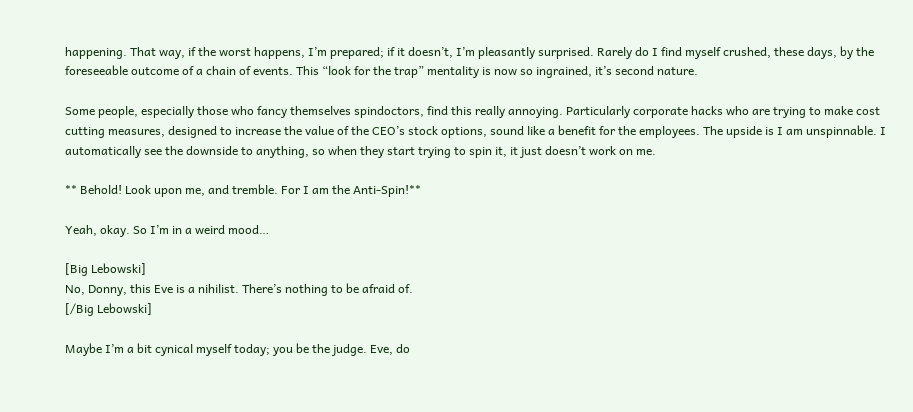happening. That way, if the worst happens, I’m prepared; if it doesn’t, I’m pleasantly surprised. Rarely do I find myself crushed, these days, by the foreseeable outcome of a chain of events. This “look for the trap” mentality is now so ingrained, it’s second nature.

Some people, especially those who fancy themselves spindoctors, find this really annoying. Particularly corporate hacks who are trying to make cost cutting measures, designed to increase the value of the CEO’s stock options, sound like a benefit for the employees. The upside is I am unspinnable. I automatically see the downside to anything, so when they start trying to spin it, it just doesn’t work on me.

** Behold! Look upon me, and tremble. For I am the Anti-Spin!**

Yeah, okay. So I’m in a weird mood…

[Big Lebowski]
No, Donny, this Eve is a nihilist. There’s nothing to be afraid of.
[/Big Lebowski]

Maybe I’m a bit cynical myself today; you be the judge. Eve, do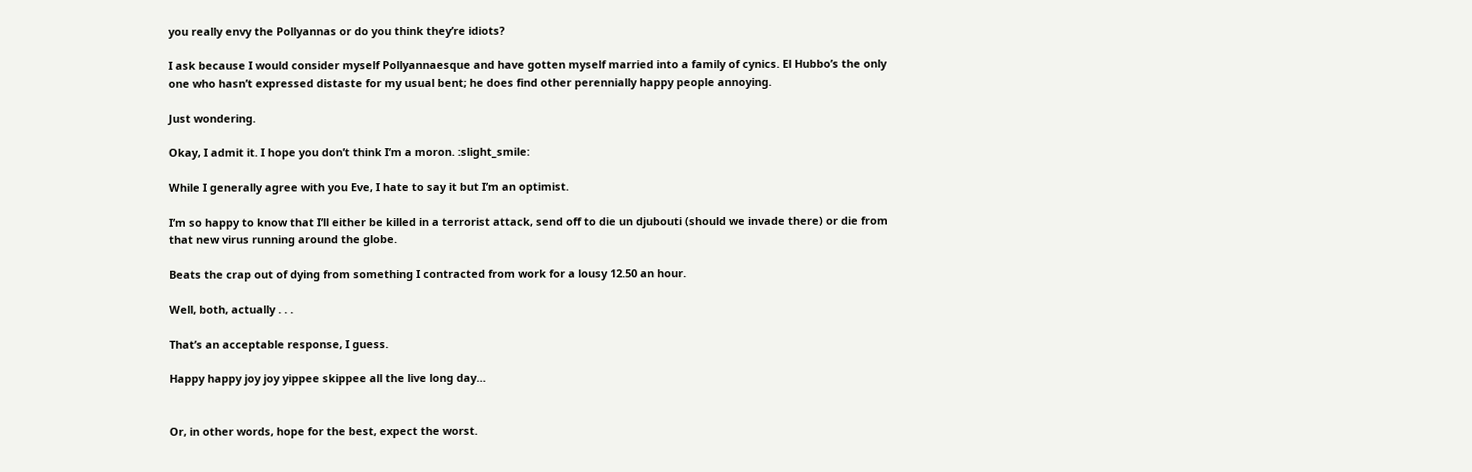you really envy the Pollyannas or do you think they’re idiots?

I ask because I would consider myself Pollyannaesque and have gotten myself married into a family of cynics. El Hubbo’s the only one who hasn’t expressed distaste for my usual bent; he does find other perennially happy people annoying.

Just wondering.

Okay, I admit it. I hope you don’t think I’m a moron. :slight_smile:

While I generally agree with you Eve, I hate to say it but I’m an optimist.

I’m so happy to know that I’ll either be killed in a terrorist attack, send off to die un djubouti (should we invade there) or die from that new virus running around the globe.

Beats the crap out of dying from something I contracted from work for a lousy 12.50 an hour.

Well, both, actually . . .

That’s an acceptable response, I guess.

Happy happy joy joy yippee skippee all the live long day…


Or, in other words, hope for the best, expect the worst.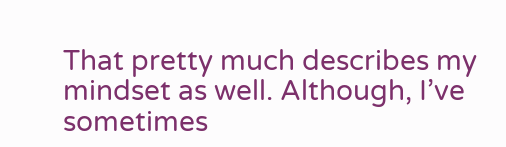That pretty much describes my mindset as well. Although, I’ve sometimes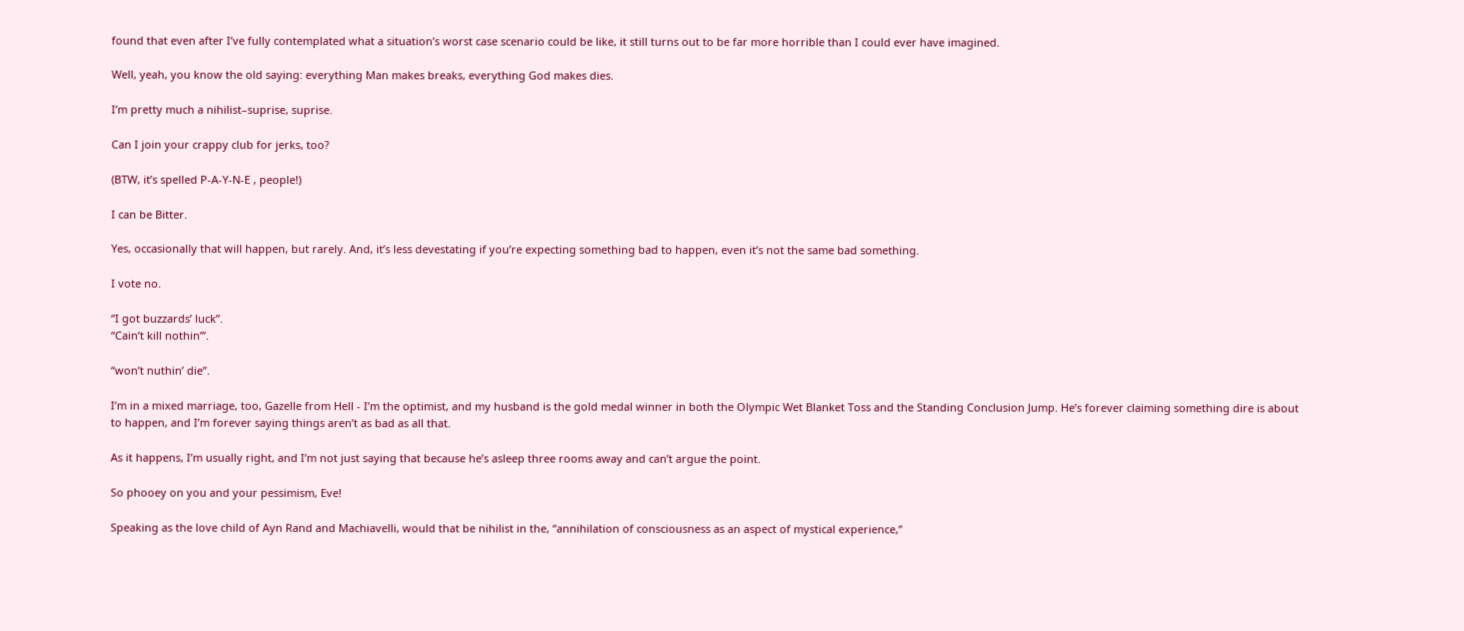found that even after I’ve fully contemplated what a situation’s worst case scenario could be like, it still turns out to be far more horrible than I could ever have imagined.

Well, yeah, you know the old saying: everything Man makes breaks, everything God makes dies.

I’m pretty much a nihilist–suprise, suprise.

Can I join your crappy club for jerks, too?

(BTW, it’s spelled P-A-Y-N-E , people!)

I can be Bitter.

Yes, occasionally that will happen, but rarely. And, it’s less devestating if you’re expecting something bad to happen, even it’s not the same bad something.

I vote no.

“I got buzzards’ luck”.
“Cain’t kill nothin’”.

“won’t nuthin’ die”.

I’m in a mixed marriage, too, Gazelle from Hell - I’m the optimist, and my husband is the gold medal winner in both the Olympic Wet Blanket Toss and the Standing Conclusion Jump. He’s forever claiming something dire is about to happen, and I’m forever saying things aren’t as bad as all that.

As it happens, I’m usually right, and I’m not just saying that because he’s asleep three rooms away and can’t argue the point.

So phooey on you and your pessimism, Eve!

Speaking as the love child of Ayn Rand and Machiavelli, would that be nihilist in the, “annihilation of consciousness as an aspect of mystical experience,”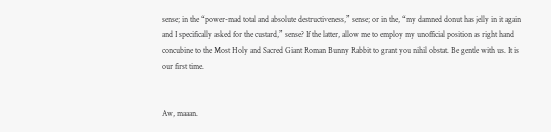sense; in the “power-mad total and absolute destructiveness,” sense; or in the, “my damned donut has jelly in it again and I specifically asked for the custard,” sense? If the latter, allow me to employ my unofficial position as right hand concubine to the Most Holy and Sacred Giant Roman Bunny Rabbit to grant you nihil obstat. Be gentle with us. It is our first time.


Aw, maaan.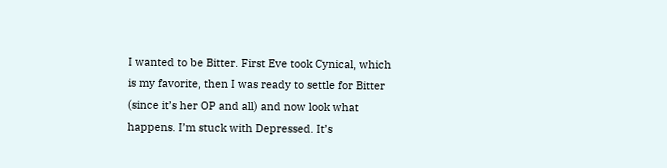I wanted to be Bitter. First Eve took Cynical, which is my favorite, then I was ready to settle for Bitter (since it’s her OP and all) and now look what happens. I’m stuck with Depressed. It’s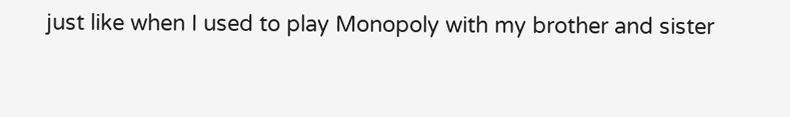just like when I used to play Monopoly with my brother and sister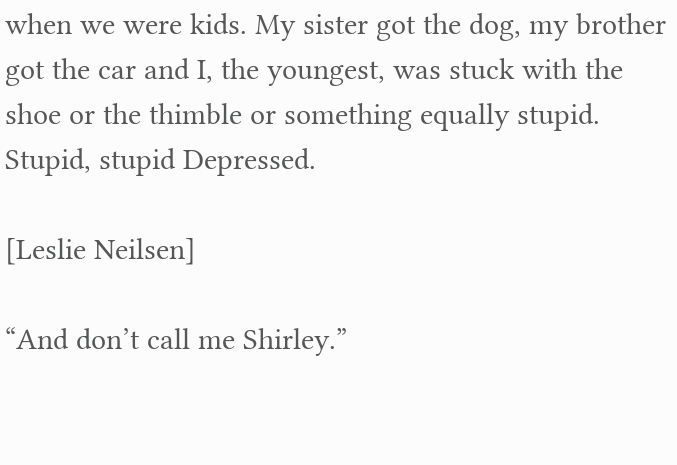when we were kids. My sister got the dog, my brother got the car and I, the youngest, was stuck with the shoe or the thimble or something equally stupid. Stupid, stupid Depressed.

[Leslie Neilsen]

“And don’t call me Shirley.”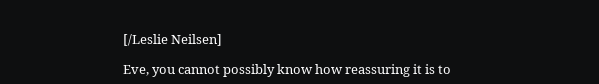[/Leslie Neilsen]

Eve, you cannot possibly know how reassuring it is to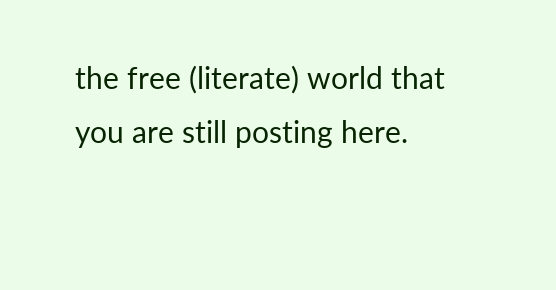the free (literate) world that you are still posting here.